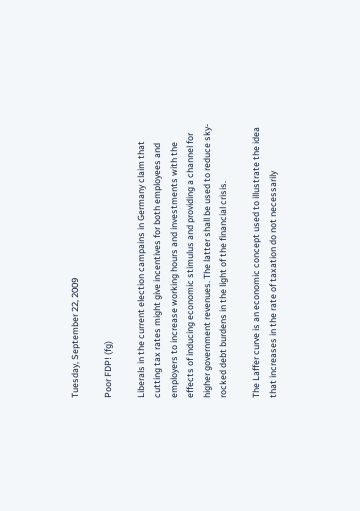Tuesday, September 22, 2009

Poor FDP! (fg)

Liberals in the current election campains in Germany claim that cutting tax rates might give incentives for both employees and employers to increase working hours and investments with the effects of inducing economic stimulus and providing a channel for higher government revenues. The latter shall be used to reduce sky-rocked debt burdens in the light of the financial crisis.

The Laffer curve is an economic concept used to illustrate the idea that increases in the rate of taxation do not necessarily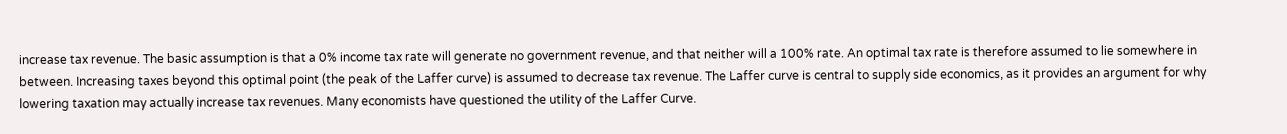increase tax revenue. The basic assumption is that a 0% income tax rate will generate no government revenue, and that neither will a 100% rate. An optimal tax rate is therefore assumed to lie somewhere in between. Increasing taxes beyond this optimal point (the peak of the Laffer curve) is assumed to decrease tax revenue. The Laffer curve is central to supply side economics, as it provides an argument for why lowering taxation may actually increase tax revenues. Many economists have questioned the utility of the Laffer Curve.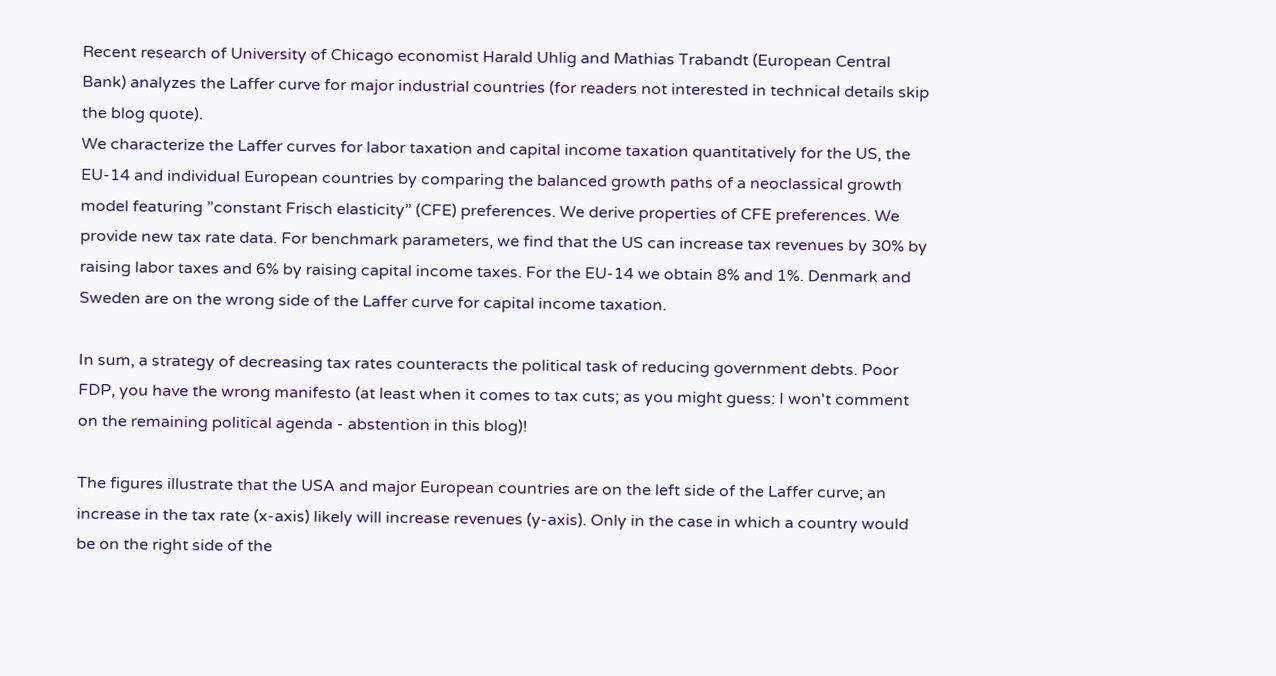Recent research of University of Chicago economist Harald Uhlig and Mathias Trabandt (European Central Bank) analyzes the Laffer curve for major industrial countries (for readers not interested in technical details skip the blog quote).
We characterize the Laffer curves for labor taxation and capital income taxation quantitatively for the US, the EU-14 and individual European countries by comparing the balanced growth paths of a neoclassical growth model featuring ”constant Frisch elasticity” (CFE) preferences. We derive properties of CFE preferences. We provide new tax rate data. For benchmark parameters, we find that the US can increase tax revenues by 30% by raising labor taxes and 6% by raising capital income taxes. For the EU-14 we obtain 8% and 1%. Denmark and Sweden are on the wrong side of the Laffer curve for capital income taxation.

In sum, a strategy of decreasing tax rates counteracts the political task of reducing government debts. Poor FDP, you have the wrong manifesto (at least when it comes to tax cuts; as you might guess: I won't comment on the remaining political agenda - abstention in this blog)!

The figures illustrate that the USA and major European countries are on the left side of the Laffer curve; an increase in the tax rate (x-axis) likely will increase revenues (y-axis). Only in the case in which a country would be on the right side of the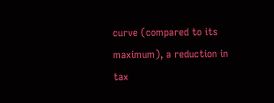curve (compared to its maximum), a reduction in tax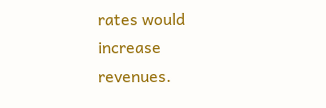rates would increase revenues.